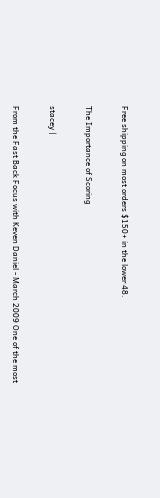Free shipping on most orders $150+ in the lower 48.

The Importance of Scoring

stacey |

From the Fast Back Focus with Keven Daniel - March 2009 One of the most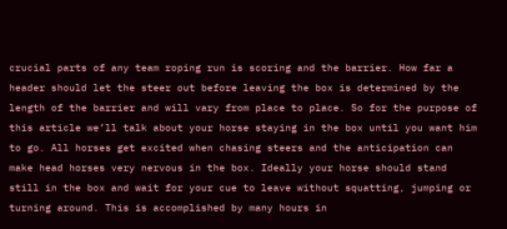crucial parts of any team roping run is scoring and the barrier. How far a header should let the steer out before leaving the box is determined by the length of the barrier and will vary from place to place. So for the purpose of this article we’ll talk about your horse staying in the box until you want him to go. All horses get excited when chasing steers and the anticipation can make head horses very nervous in the box. Ideally your horse should stand still in the box and wait for your cue to leave without squatting, jumping or turning around. This is accomplished by many hours in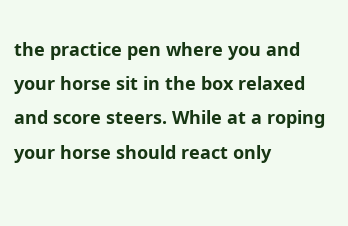the practice pen where you and your horse sit in the box relaxed and score steers. While at a roping your horse should react only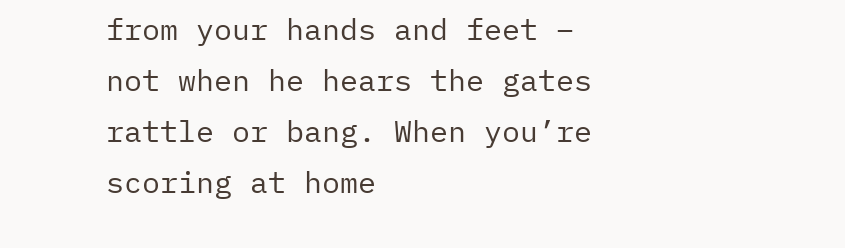from your hands and feet – not when he hears the gates rattle or bang. When you’re scoring at home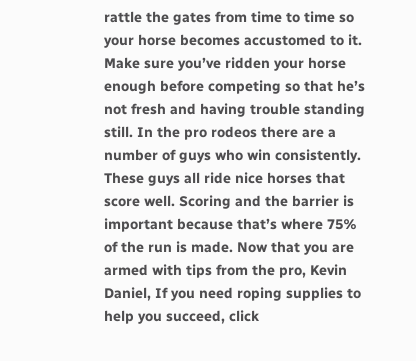rattle the gates from time to time so your horse becomes accustomed to it. Make sure you’ve ridden your horse enough before competing so that he’s not fresh and having trouble standing still. In the pro rodeos there are a number of guys who win consistently. These guys all ride nice horses that score well. Scoring and the barrier is important because that’s where 75% of the run is made. Now that you are armed with tips from the pro, Kevin Daniel, If you need roping supplies to help you succeed, click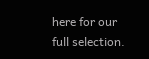here for our full selection.